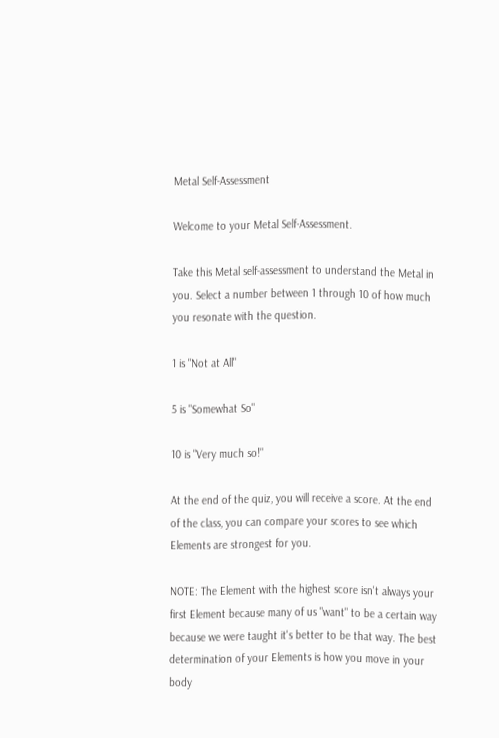Metal Self-Assessment

Welcome to your Metal Self-Assessment.

Take this Metal self-assessment to understand the Metal in you. Select a number between 1 through 10 of how much you resonate with the question.

1 is "Not at All"

5 is "Somewhat So"

10 is "Very much so!"

At the end of the quiz, you will receive a score. At the end of the class, you can compare your scores to see which Elements are strongest for you.

NOTE: The Element with the highest score isn't always your first Element because many of us "want" to be a certain way because we were taught it's better to be that way. The best determination of your Elements is how you move in your body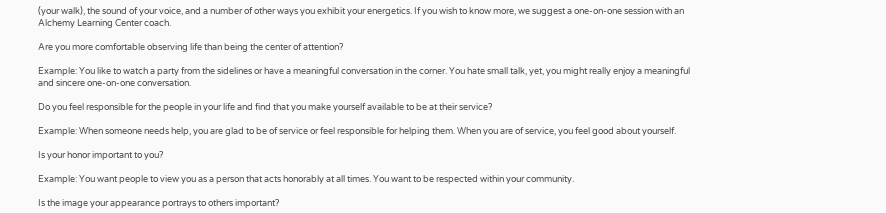(your walk), the sound of your voice, and a number of other ways you exhibit your energetics. If you wish to know more, we suggest a one-on-one session with an Alchemy Learning Center coach.

Are you more comfortable observing life than being the center of attention?

Example: You like to watch a party from the sidelines or have a meaningful conversation in the corner. You hate small talk, yet, you might really enjoy a meaningful and sincere one-on-one conversation.

Do you feel responsible for the people in your life and find that you make yourself available to be at their service?

Example: When someone needs help, you are glad to be of service or feel responsible for helping them. When you are of service, you feel good about yourself.

Is your honor important to you?

Example: You want people to view you as a person that acts honorably at all times. You want to be respected within your community.

Is the image your appearance portrays to others important?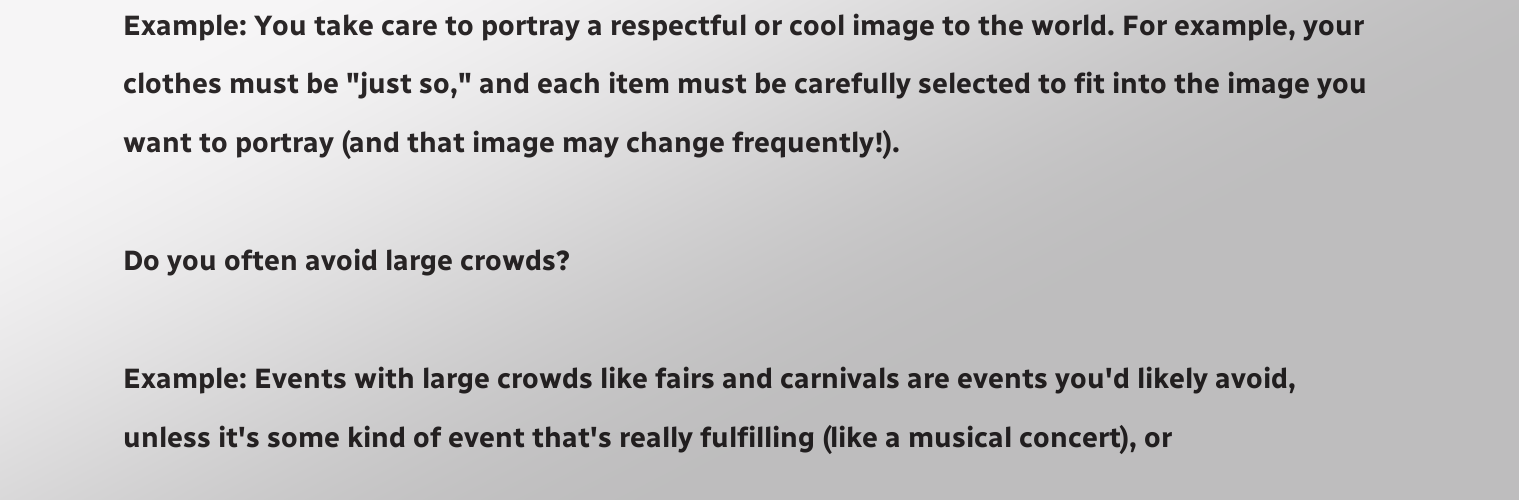Example: You take care to portray a respectful or cool image to the world. For example, your clothes must be "just so," and each item must be carefully selected to fit into the image you want to portray (and that image may change frequently!).

Do you often avoid large crowds?

Example: Events with large crowds like fairs and carnivals are events you'd likely avoid, unless it's some kind of event that's really fulfilling (like a musical concert), or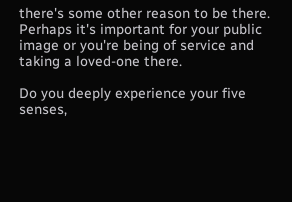there's some other reason to be there. Perhaps it's important for your public image or you're being of service and taking a loved-one there.

Do you deeply experience your five senses,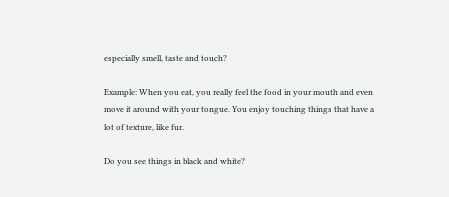especially smell, taste and touch?

Example: When you eat, you really feel the food in your mouth and even move it around with your tongue. You enjoy touching things that have a lot of texture, like fur.

Do you see things in black and white?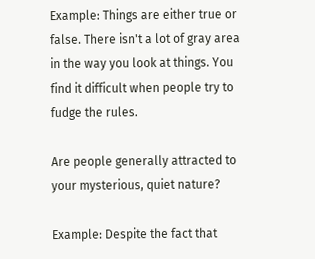Example: Things are either true or false. There isn't a lot of gray area in the way you look at things. You find it difficult when people try to fudge the rules.

Are people generally attracted to your mysterious, quiet nature?

Example: Despite the fact that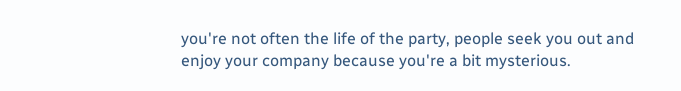you're not often the life of the party, people seek you out and enjoy your company because you're a bit mysterious.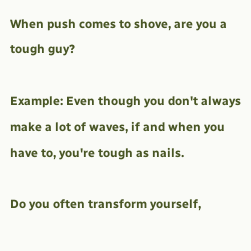When push comes to shove, are you a tough guy?

Example: Even though you don't always make a lot of waves, if and when you have to, you're tough as nails.

Do you often transform yourself,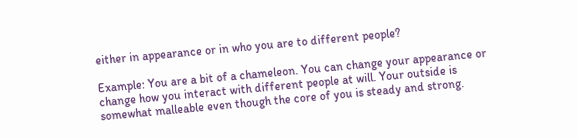either in appearance or in who you are to different people?

Example: You are a bit of a chameleon. You can change your appearance or change how you interact with different people at will. Your outside is somewhat malleable even though the core of you is steady and strong.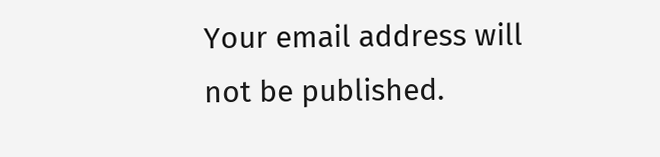Your email address will not be published.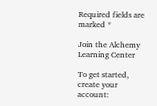Required fields are marked *

Join the Alchemy Learning Center

To get started, create your account: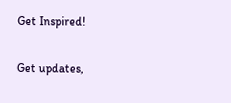Get Inspired!

Get updates,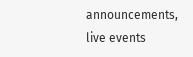announcements, live events